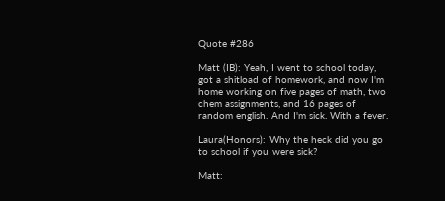Quote #286

Matt (IB): Yeah, I went to school today, got a shitload of homework, and now I'm home working on five pages of math, two chem assignments, and 16 pages of random english. And I'm sick. With a fever.

Laura(Honors): Why the heck did you go to school if you were sick?

Matt: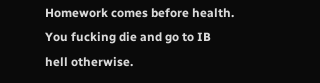Homework comes before health. You fucking die and go to IB hell otherwise.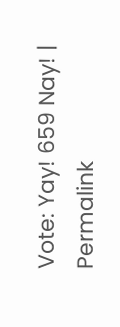Vote: Yay! 659 Nay! | Permalink